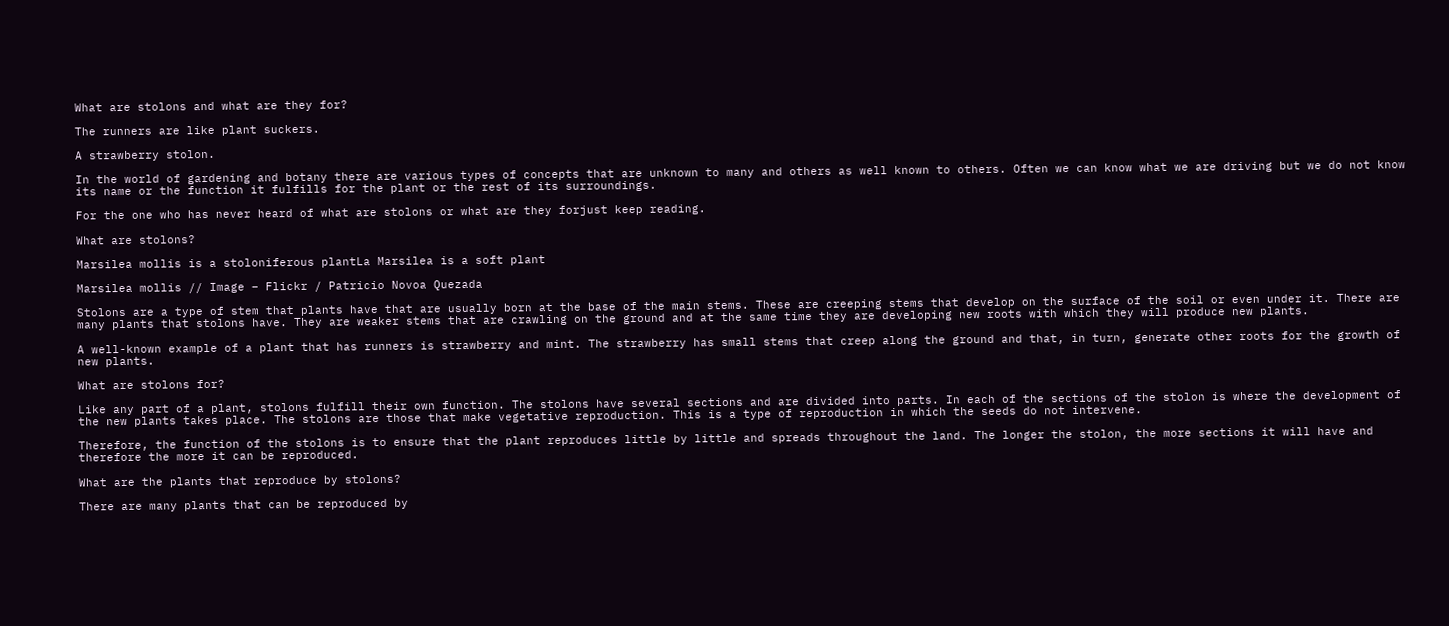What are stolons and what are they for?

The runners are like plant suckers.

A strawberry stolon.

In the world of gardening and botany there are various types of concepts that are unknown to many and others as well known to others. Often we can know what we are driving but we do not know its name or the function it fulfills for the plant or the rest of its surroundings.

For the one who has never heard of what are stolons or what are they forjust keep reading.

What are stolons?

Marsilea mollis is a stoloniferous plantLa Marsilea is a soft plant

Marsilea mollis // Image – Flickr / Patricio Novoa Quezada

Stolons are a type of stem that plants have that are usually born at the base of the main stems. These are creeping stems that develop on the surface of the soil or even under it. There are many plants that stolons have. They are weaker stems that are crawling on the ground and at the same time they are developing new roots with which they will produce new plants.

A well-known example of a plant that has runners is strawberry and mint. The strawberry has small stems that creep along the ground and that, in turn, generate other roots for the growth of new plants.

What are stolons for?

Like any part of a plant, stolons fulfill their own function. The stolons have several sections and are divided into parts. In each of the sections of the stolon is where the development of the new plants takes place. The stolons are those that make vegetative reproduction. This is a type of reproduction in which the seeds do not intervene.

Therefore, the function of the stolons is to ensure that the plant reproduces little by little and spreads throughout the land. The longer the stolon, the more sections it will have and therefore the more it can be reproduced.

What are the plants that reproduce by stolons?

There are many plants that can be reproduced by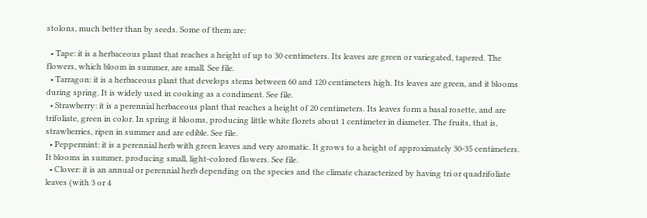stolons, much better than by seeds. Some of them are:

  • Tape: it is a herbaceous plant that reaches a height of up to 30 centimeters. Its leaves are green or variegated, tapered. The flowers, which bloom in summer, are small. See file.
  • Tarragon: it is a herbaceous plant that develops stems between 60 and 120 centimeters high. Its leaves are green, and it blooms during spring. It is widely used in cooking as a condiment. See file.
  • Strawberry: it is a perennial herbaceous plant that reaches a height of 20 centimeters. Its leaves form a basal rosette, and are trifoliate, green in color. In spring it blooms, producing little white florets about 1 centimeter in diameter. The fruits, that is, strawberries, ripen in summer and are edible. See file.
  • Peppermint: it is a perennial herb with green leaves and very aromatic. It grows to a height of approximately 30-35 centimeters. It blooms in summer, producing small, light-colored flowers. See file.
  • Clover: it is an annual or perennial herb depending on the species and the climate characterized by having tri or quadrifoliate leaves (with 3 or 4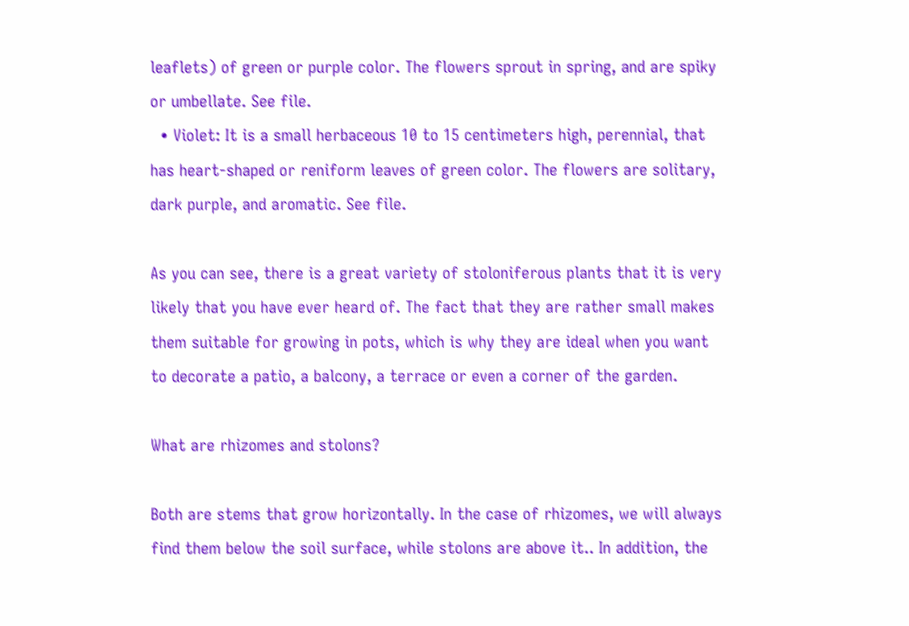leaflets) of green or purple color. The flowers sprout in spring, and are spiky or umbellate. See file.
  • Violet: It is a small herbaceous 10 to 15 centimeters high, perennial, that has heart-shaped or reniform leaves of green color. The flowers are solitary, dark purple, and aromatic. See file.

As you can see, there is a great variety of stoloniferous plants that it is very likely that you have ever heard of. The fact that they are rather small makes them suitable for growing in pots, which is why they are ideal when you want to decorate a patio, a balcony, a terrace or even a corner of the garden.

What are rhizomes and stolons?

Both are stems that grow horizontally. In the case of rhizomes, we will always find them below the soil surface, while stolons are above it.. In addition, the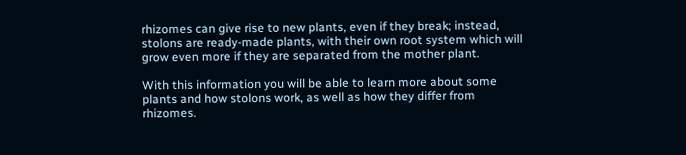rhizomes can give rise to new plants, even if they break; instead, stolons are ready-made plants, with their own root system which will grow even more if they are separated from the mother plant.

With this information you will be able to learn more about some plants and how stolons work, as well as how they differ from rhizomes.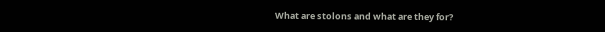What are stolons and what are they for?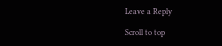Leave a Reply

Scroll to top